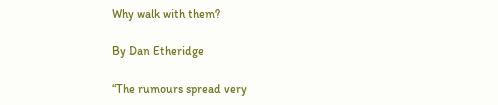Why walk with them?

By Dan Etheridge

“The rumours spread very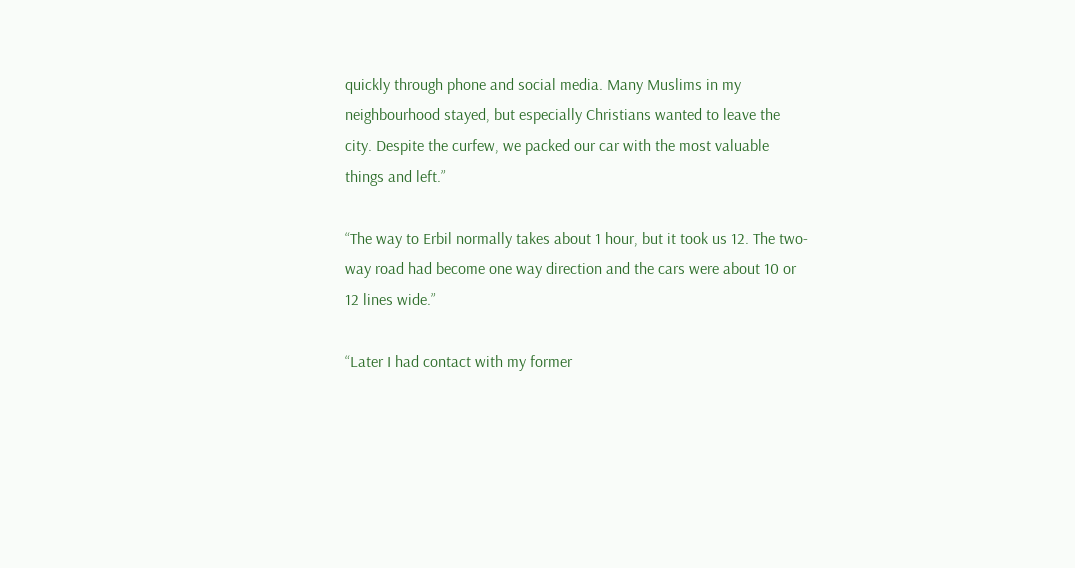quickly through phone and social media. Many Muslims in my neighbourhood stayed, but especially Christians wanted to leave the city. Despite the curfew, we packed our car with the most valuable things and left.”

“The way to Erbil normally takes about 1 hour, but it took us 12. The two-way road had become one way direction and the cars were about 10 or 12 lines wide.”

“Later I had contact with my former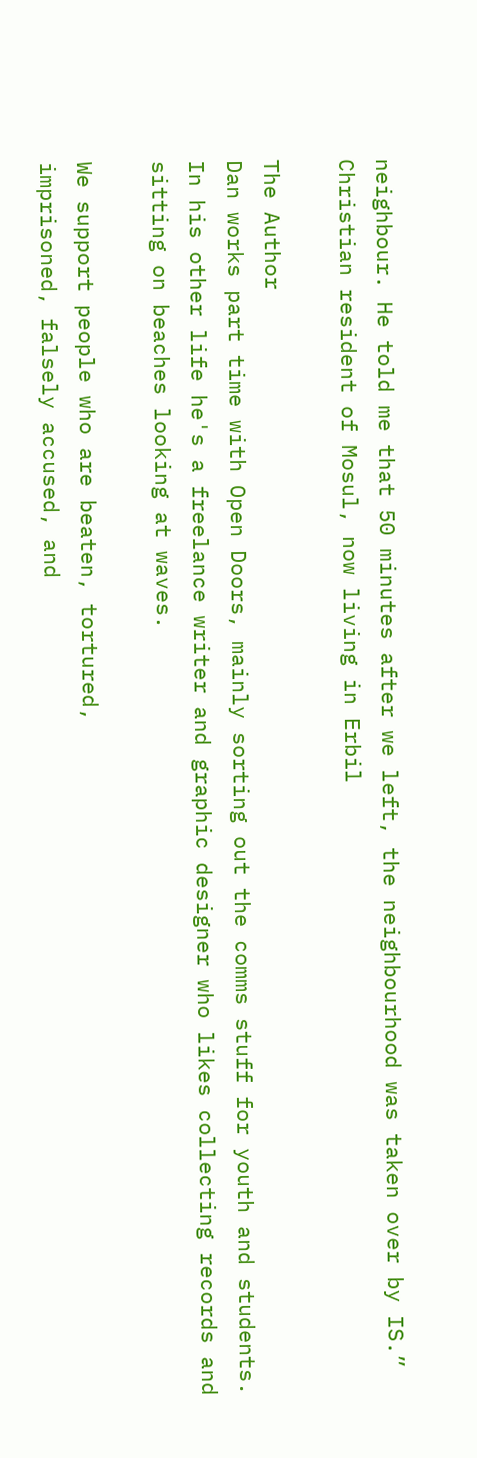neighbour. He told me that 50 minutes after we left, the neighbourhood was taken over by IS.”
Christian resident of Mosul, now living in Erbil

The Author
Dan works part time with Open Doors, mainly sorting out the comms stuff for youth and students. In his other life he's a freelance writer and graphic designer who likes collecting records and sitting on beaches looking at waves.

We support people who are beaten, tortured,
imprisoned, falsely accused, and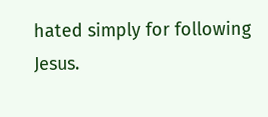hated simply for following Jesus.